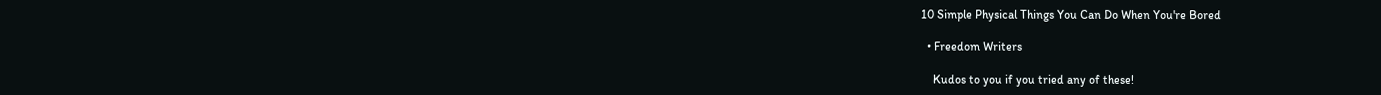10 Simple Physical Things You Can Do When You're Bored

  • Freedom Writers

    Kudos to you if you tried any of these!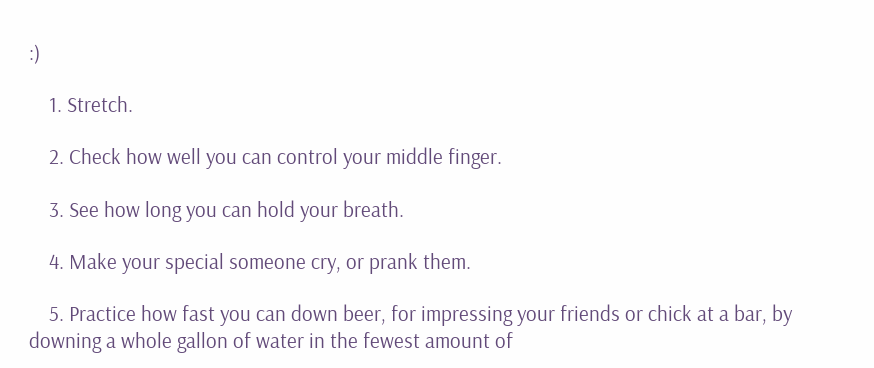:)

    1. Stretch.

    2. Check how well you can control your middle finger.

    3. See how long you can hold your breath.

    4. Make your special someone cry, or prank them.

    5. Practice how fast you can down beer, for impressing your friends or chick at a bar, by downing a whole gallon of water in the fewest amount of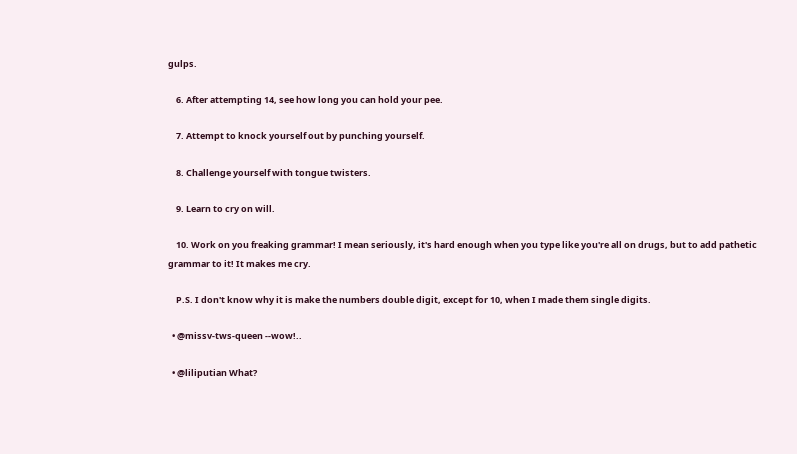gulps.

    6. After attempting 14, see how long you can hold your pee.

    7. Attempt to knock yourself out by punching yourself.

    8. Challenge yourself with tongue twisters.

    9. Learn to cry on will.

    10. Work on you freaking grammar! I mean seriously, it's hard enough when you type like you're all on drugs, but to add pathetic grammar to it! It makes me cry.

    P.S. I don't know why it is make the numbers double digit, except for 10, when I made them single digits.

  • @missv-tws-queen --wow!..

  • @liliputian What?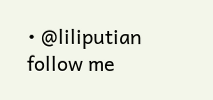• @liliputian follow me